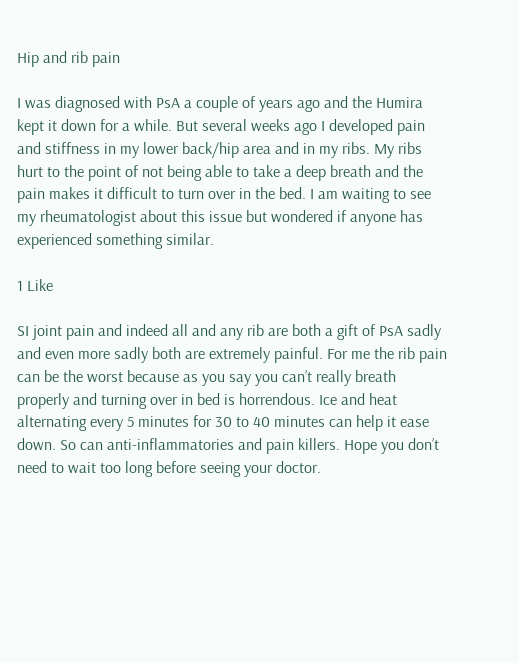Hip and rib pain

I was diagnosed with PsA a couple of years ago and the Humira kept it down for a while. But several weeks ago I developed pain and stiffness in my lower back/hip area and in my ribs. My ribs hurt to the point of not being able to take a deep breath and the pain makes it difficult to turn over in the bed. I am waiting to see my rheumatologist about this issue but wondered if anyone has experienced something similar.

1 Like

SI joint pain and indeed all and any rib are both a gift of PsA sadly and even more sadly both are extremely painful. For me the rib pain can be the worst because as you say you can’t really breath properly and turning over in bed is horrendous. Ice and heat alternating every 5 minutes for 30 to 40 minutes can help it ease down. So can anti-inflammatories and pain killers. Hope you don’t need to wait too long before seeing your doctor.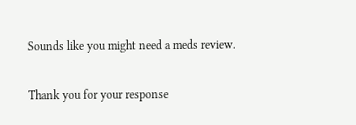Sounds like you might need a meds review.

Thank you for your response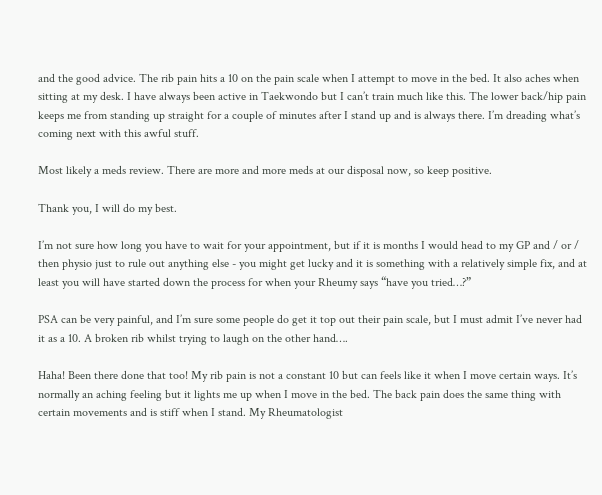and the good advice. The rib pain hits a 10 on the pain scale when I attempt to move in the bed. It also aches when sitting at my desk. I have always been active in Taekwondo but I can’t train much like this. The lower back/hip pain keeps me from standing up straight for a couple of minutes after I stand up and is always there. I’m dreading what’s coming next with this awful stuff.

Most likely a meds review. There are more and more meds at our disposal now, so keep positive.

Thank you, I will do my best.

I’m not sure how long you have to wait for your appointment, but if it is months I would head to my GP and / or / then physio just to rule out anything else - you might get lucky and it is something with a relatively simple fix, and at least you will have started down the process for when your Rheumy says “have you tried…?”

PSA can be very painful, and I’m sure some people do get it top out their pain scale, but I must admit I’ve never had it as a 10. A broken rib whilst trying to laugh on the other hand….

Haha! Been there done that too! My rib pain is not a constant 10 but can feels like it when I move certain ways. It’s normally an aching feeling but it lights me up when I move in the bed. The back pain does the same thing with certain movements and is stiff when I stand. My Rheumatologist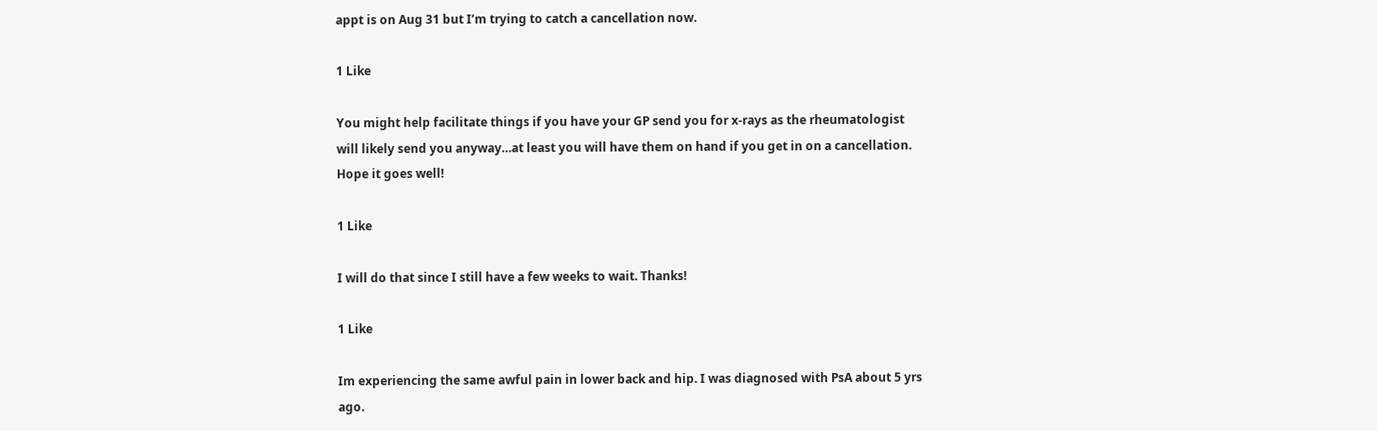appt is on Aug 31 but I’m trying to catch a cancellation now.

1 Like

You might help facilitate things if you have your GP send you for x-rays as the rheumatologist will likely send you anyway…at least you will have them on hand if you get in on a cancellation. Hope it goes well!

1 Like

I will do that since I still have a few weeks to wait. Thanks!

1 Like

Im experiencing the same awful pain in lower back and hip. I was diagnosed with PsA about 5 yrs ago.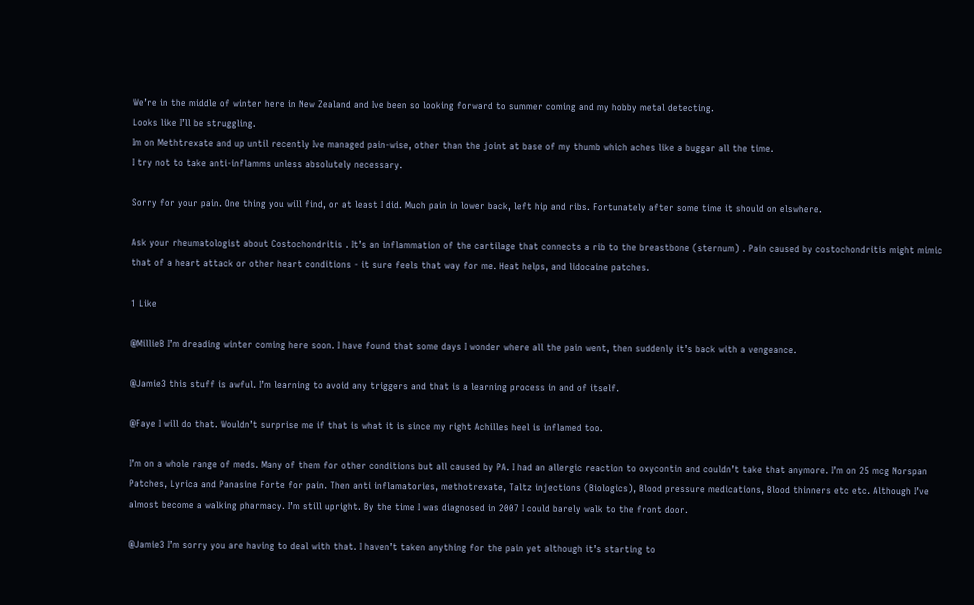We’re in the middle of winter here in New Zealand and Ive been so looking forward to summer coming and my hobby metal detecting.
Looks like I’ll be struggling.
Im on Methtrexate and up until recently Ive managed pain-wise, other than the joint at base of my thumb which aches like a buggar all the time.
I try not to take anti-inflamms unless absolutely necessary.

Sorry for your pain. One thing you will find, or at least I did. Much pain in lower back, left hip and ribs. Fortunately after some time it should on elswhere.

Ask your rheumatologist about Costochondritis . It’s an inflammation of the cartilage that connects a rib to the breastbone (sternum) . Pain caused by costochondritis might mimic that of a heart attack or other heart conditions - it sure feels that way for me. Heat helps, and lidocaine patches.

1 Like

@MillieB I’m dreading winter coming here soon. I have found that some days I wonder where all the pain went, then suddenly it’s back with a vengeance.

@Jamie3 this stuff is awful. I’m learning to avoid any triggers and that is a learning process in and of itself.

@Faye I will do that. Wouldn’t surprise me if that is what it is since my right Achilles heel is inflamed too.

I’m on a whole range of meds. Many of them for other conditions but all caused by PA. I had an allergic reaction to oxycontin and couldn’t take that anymore. I’m on 25 mcg Norspan Patches, Lyrica and Panasine Forte for pain. Then anti inflamatories, methotrexate, Taltz injections (Biologics), Blood pressure medications, Blood thinners etc etc. Although I’ve almost become a walking pharmacy. I’m still upright. By the time I was diagnosed in 2007 I could barely walk to the front door.

@Jamie3 I’m sorry you are having to deal with that. I haven’t taken anything for the pain yet although it’s starting to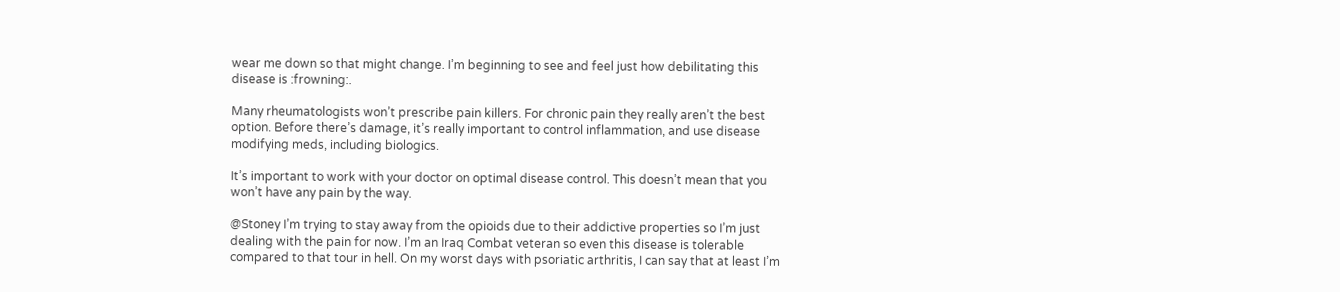wear me down so that might change. I’m beginning to see and feel just how debilitating this disease is :frowning:.

Many rheumatologists won’t prescribe pain killers. For chronic pain they really aren’t the best option. Before there’s damage, it’s really important to control inflammation, and use disease modifying meds, including biologics.

It’s important to work with your doctor on optimal disease control. This doesn’t mean that you won’t have any pain by the way.

@Stoney I’m trying to stay away from the opioids due to their addictive properties so I’m just dealing with the pain for now. I’m an Iraq Combat veteran so even this disease is tolerable compared to that tour in hell. On my worst days with psoriatic arthritis, I can say that at least I’m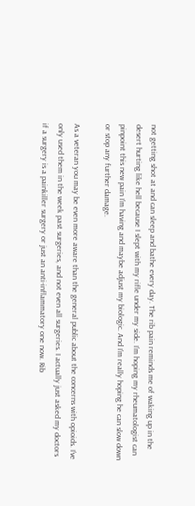not getting shot at and can sleep and bathe every day. The rib pain reminds me of waking up in the desert hurting like hell because I slept with my rifle under my side. I’m hoping my rheumatologist can pinpoint this new pain I’m having and maybe adjust my biologic. And I’m really hoping he can slow down or stop any further damage.

As a veteran you may be even more aware than the general public about the concerns with opioids. I’ve only used them in the week past surgeries, and not even all surgeries. I actually just asked my doctors if a surgery is a painkiller surgery or just an anti-inflammatory one now. Rib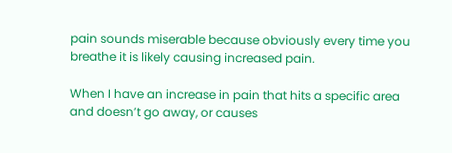pain sounds miserable because obviously every time you breathe it is likely causing increased pain.

When I have an increase in pain that hits a specific area and doesn’t go away, or causes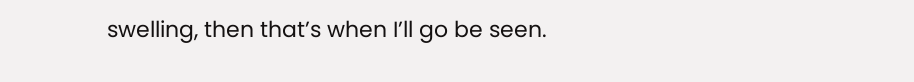swelling, then that’s when I’ll go be seen.